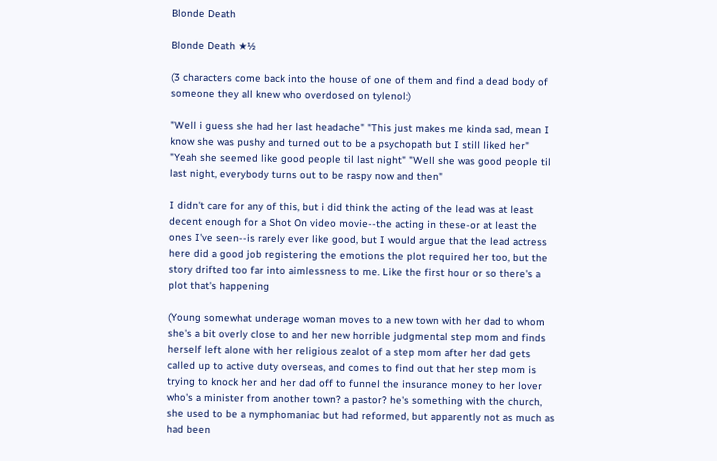Blonde Death

Blonde Death ★½

(3 characters come back into the house of one of them and find a dead body of someone they all knew who overdosed on tylenol:)

"Well i guess she had her last headache" "This just makes me kinda sad, mean I know she was pushy and turned out to be a psychopath but I still liked her" "Yeah she seemed like good people til last night" "Well she was good people til last night, everybody turns out to be raspy now and then"

I didn't care for any of this, but i did think the acting of the lead was at least decent enough for a Shot On video movie--the acting in these-or at least the ones I've seen--is rarely ever like good, but I would argue that the lead actress here did a good job registering the emotions the plot required her too, but the story drifted too far into aimlessness to me. Like the first hour or so there's a plot that's happening

(Young somewhat underage woman moves to a new town with her dad to whom she's a bit overly close to and her new horrible judgmental step mom and finds herself left alone with her religious zealot of a step mom after her dad gets called up to active duty overseas, and comes to find out that her step mom is trying to knock her and her dad off to funnel the insurance money to her lover who's a minister from another town? a pastor? he's something with the church, she used to be a nymphomaniac but had reformed, but apparently not as much as had been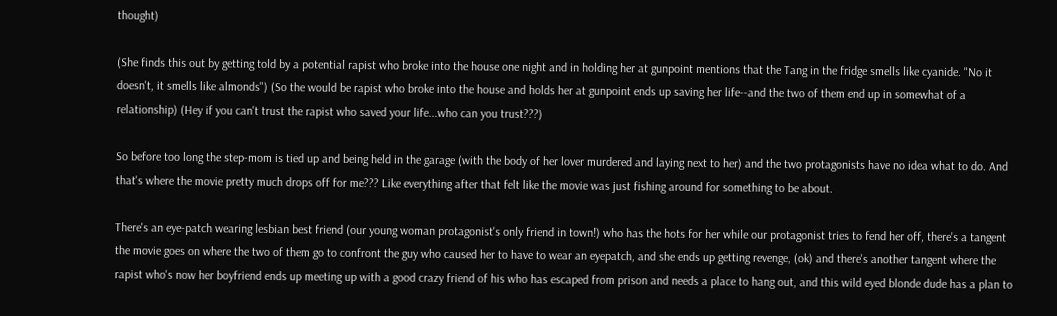thought)

(She finds this out by getting told by a potential rapist who broke into the house one night and in holding her at gunpoint mentions that the Tang in the fridge smells like cyanide. "No it doesn't, it smells like almonds") (So the would be rapist who broke into the house and holds her at gunpoint ends up saving her life--and the two of them end up in somewhat of a relationship) (Hey if you can't trust the rapist who saved your life...who can you trust???)

So before too long the step-mom is tied up and being held in the garage (with the body of her lover murdered and laying next to her) and the two protagonists have no idea what to do. And that's where the movie pretty much drops off for me??? Like everything after that felt like the movie was just fishing around for something to be about.

There's an eye-patch wearing lesbian best friend (our young woman protagonist's only friend in town!) who has the hots for her while our protagonist tries to fend her off, there's a tangent the movie goes on where the two of them go to confront the guy who caused her to have to wear an eyepatch, and she ends up getting revenge, (ok) and there's another tangent where the rapist who's now her boyfriend ends up meeting up with a good crazy friend of his who has escaped from prison and needs a place to hang out, and this wild eyed blonde dude has a plan to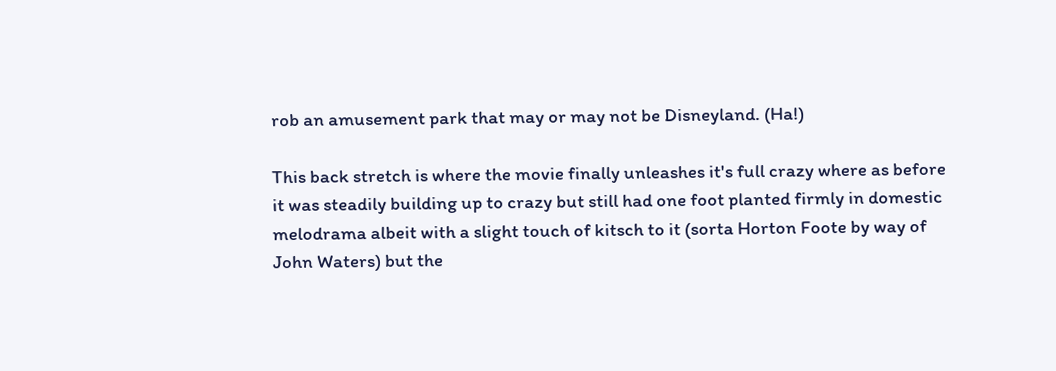rob an amusement park that may or may not be Disneyland. (Ha!)

This back stretch is where the movie finally unleashes it's full crazy where as before it was steadily building up to crazy but still had one foot planted firmly in domestic melodrama albeit with a slight touch of kitsch to it (sorta Horton Foote by way of John Waters) but the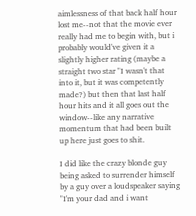aimlessness of that back half hour lost me--not that the movie ever really had me to begin with, but i probably would've given it a slightly higher rating (maybe a straight two star "I wasn't that into it, but it was competently made?) but then that last half hour hits and it all goes out the window--like any narrative momentum that had been built up here just goes to shit.

I did like the crazy blonde guy being asked to surrender himself by a guy over a loudspeaker saying "I'm your dad and i want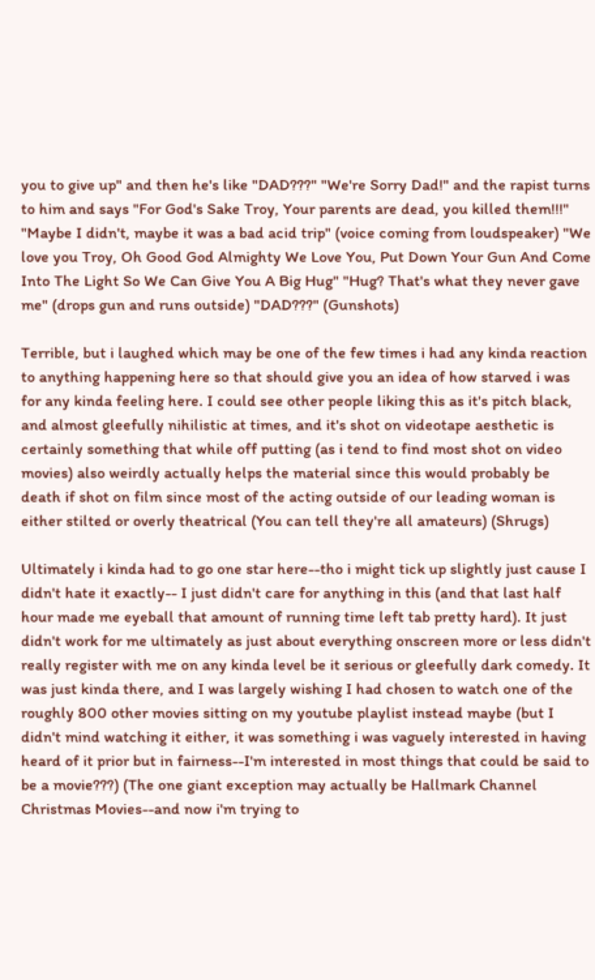you to give up" and then he's like "DAD???" "We're Sorry Dad!" and the rapist turns to him and says "For God's Sake Troy, Your parents are dead, you killed them!!!" "Maybe I didn't, maybe it was a bad acid trip" (voice coming from loudspeaker) "We love you Troy, Oh Good God Almighty We Love You, Put Down Your Gun And Come Into The Light So We Can Give You A Big Hug" "Hug? That's what they never gave me" (drops gun and runs outside) "DAD???" (Gunshots)

Terrible, but i laughed which may be one of the few times i had any kinda reaction to anything happening here so that should give you an idea of how starved i was for any kinda feeling here. I could see other people liking this as it's pitch black, and almost gleefully nihilistic at times, and it's shot on videotape aesthetic is certainly something that while off putting (as i tend to find most shot on video movies) also weirdly actually helps the material since this would probably be death if shot on film since most of the acting outside of our leading woman is either stilted or overly theatrical (You can tell they're all amateurs) (Shrugs)

Ultimately i kinda had to go one star here--tho i might tick up slightly just cause I didn't hate it exactly-- I just didn't care for anything in this (and that last half hour made me eyeball that amount of running time left tab pretty hard). It just didn't work for me ultimately as just about everything onscreen more or less didn't really register with me on any kinda level be it serious or gleefully dark comedy. It was just kinda there, and I was largely wishing I had chosen to watch one of the roughly 800 other movies sitting on my youtube playlist instead maybe (but I didn't mind watching it either, it was something i was vaguely interested in having heard of it prior but in fairness--I'm interested in most things that could be said to be a movie???) (The one giant exception may actually be Hallmark Channel Christmas Movies--and now i'm trying to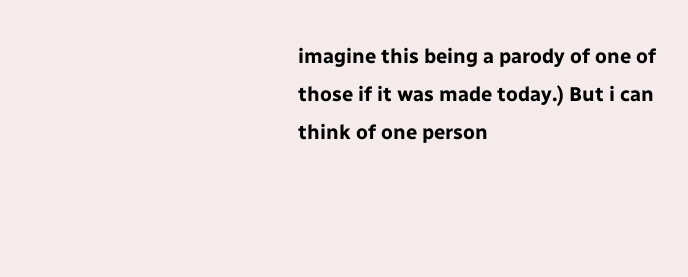imagine this being a parody of one of those if it was made today.) But i can think of one person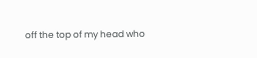off the top of my head who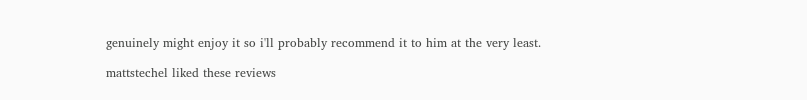genuinely might enjoy it so i'll probably recommend it to him at the very least.

mattstechel liked these reviews